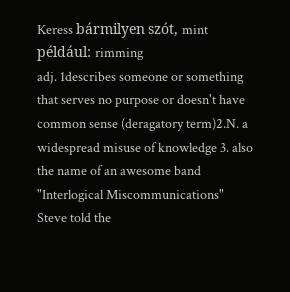Keress bármilyen szót, mint például: rimming
adj. 1describes someone or something that serves no purpose or doesn't have common sense (deragatory term)2.N. a widespread misuse of knowledge 3. also the name of an awesome band "Interlogical Miscommunications"
Steve told the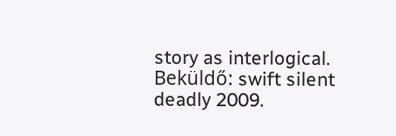story as interlogical.
Beküldő: swift silent deadly 2009.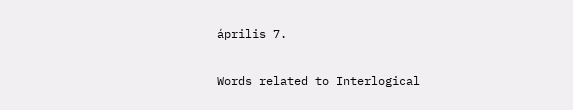április 7.

Words related to Interlogical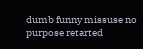dumb funny missuse no purpose retarted